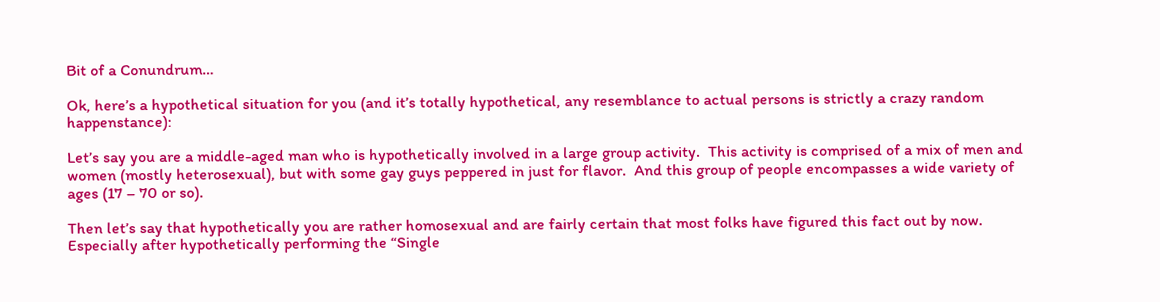Bit of a Conundrum…

Ok, here’s a hypothetical situation for you (and it’s totally hypothetical, any resemblance to actual persons is strictly a crazy random happenstance):

Let’s say you are a middle-aged man who is hypothetically involved in a large group activity.  This activity is comprised of a mix of men and women (mostly heterosexual), but with some gay guys peppered in just for flavor.  And this group of people encompasses a wide variety of ages (17 – 70 or so).

Then let’s say that hypothetically you are rather homosexual and are fairly certain that most folks have figured this fact out by now.  Especially after hypothetically performing the “Single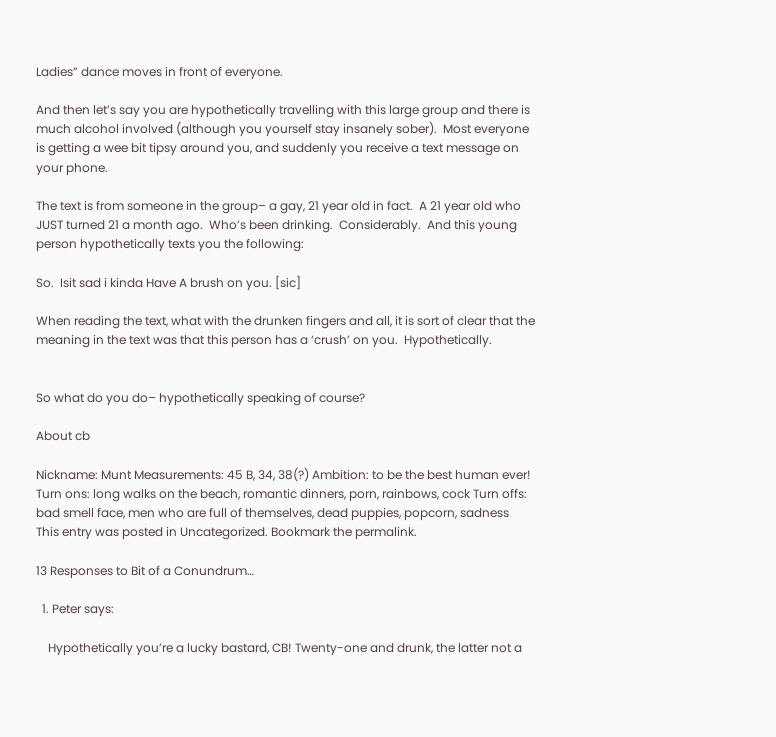Ladies” dance moves in front of everyone.

And then let’s say you are hypothetically travelling with this large group and there is much alcohol involved (although you yourself stay insanely sober).  Most everyone is getting a wee bit tipsy around you, and suddenly you receive a text message on your phone.

The text is from someone in the group– a gay, 21 year old in fact.  A 21 year old who JUST turned 21 a month ago.  Who’s been drinking.  Considerably.  And this young person hypothetically texts you the following:

So.  Isit sad i kinda Have A brush on you. [sic]

When reading the text, what with the drunken fingers and all, it is sort of clear that the meaning in the text was that this person has a ‘crush’ on you.  Hypothetically.


So what do you do– hypothetically speaking of course?

About cb

Nickname: Munt Measurements: 45 B, 34, 38(?) Ambition: to be the best human ever! Turn ons: long walks on the beach, romantic dinners, porn, rainbows, cock Turn offs: bad smell face, men who are full of themselves, dead puppies, popcorn, sadness
This entry was posted in Uncategorized. Bookmark the permalink.

13 Responses to Bit of a Conundrum…

  1. Peter says:

    Hypothetically you’re a lucky bastard, CB! Twenty-one and drunk, the latter not a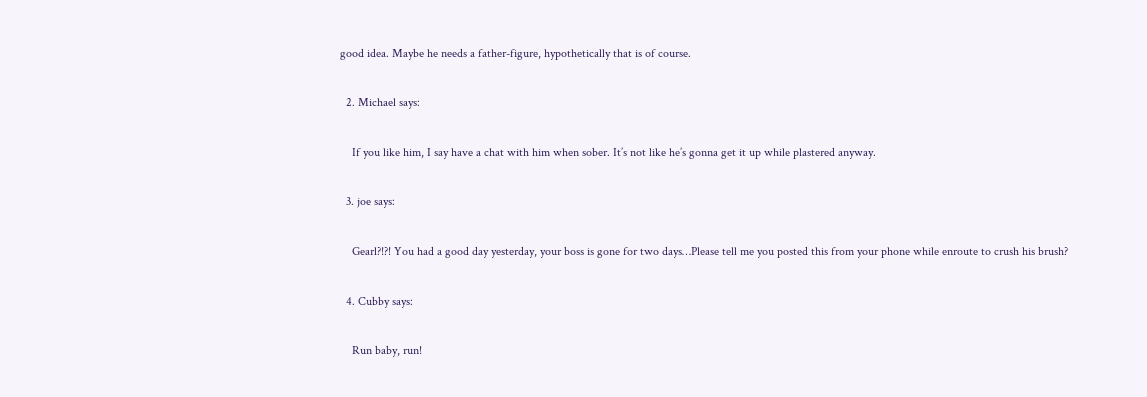good idea. Maybe he needs a father-figure, hypothetically that is of course.

  2. Michael says:

    If you like him, I say have a chat with him when sober. It’s not like he’s gonna get it up while plastered anyway.

  3. joe says:

    Gearl?!?! You had a good day yesterday, your boss is gone for two days…Please tell me you posted this from your phone while enroute to crush his brush?

  4. Cubby says:

    Run baby, run!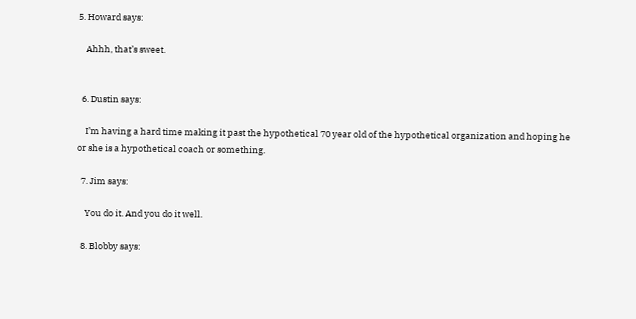5. Howard says:

    Ahhh, that’s sweet.


  6. Dustin says:

    I’m having a hard time making it past the hypothetical 70 year old of the hypothetical organization and hoping he or she is a hypothetical coach or something.

  7. Jim says:

    You do it. And you do it well.

  8. Blobby says: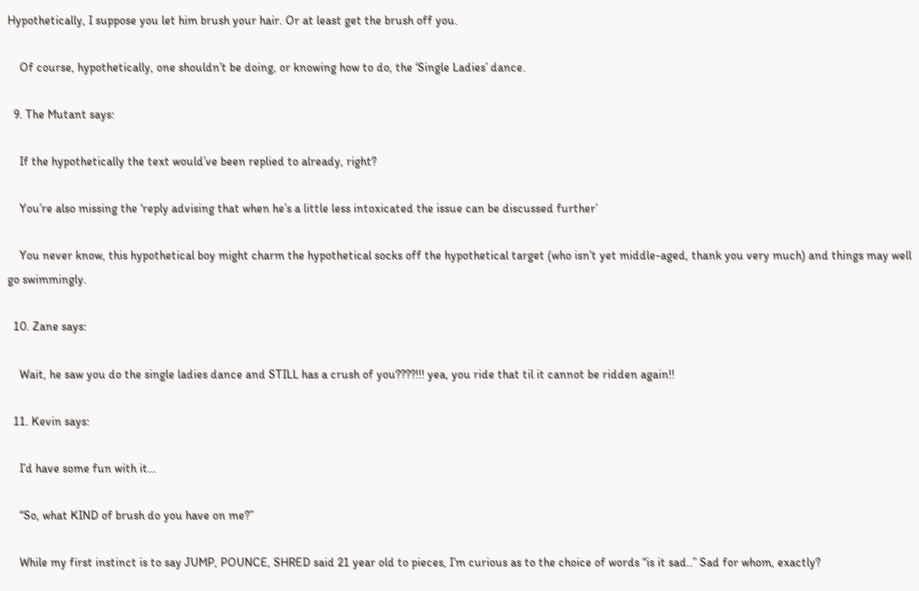Hypothetically, I suppose you let him brush your hair. Or at least get the brush off you.

    Of course, hypothetically, one shouldn’t be doing, or knowing how to do, the ‘Single Ladies’ dance.

  9. The Mutant says:

    If the hypothetically the text would’ve been replied to already, right?

    You’re also missing the ‘reply advising that when he’s a little less intoxicated the issue can be discussed further’

    You never know, this hypothetical boy might charm the hypothetical socks off the hypothetical target (who isn’t yet middle-aged, thank you very much) and things may well go swimmingly.

  10. Zane says:

    Wait, he saw you do the single ladies dance and STILL has a crush of you????!!! yea, you ride that til it cannot be ridden again!!

  11. Kevin says:

    I’d have some fun with it…

    “So, what KIND of brush do you have on me?”

    While my first instinct is to say JUMP, POUNCE, SHRED said 21 year old to pieces, I’m curious as to the choice of words “is it sad..” Sad for whom, exactly?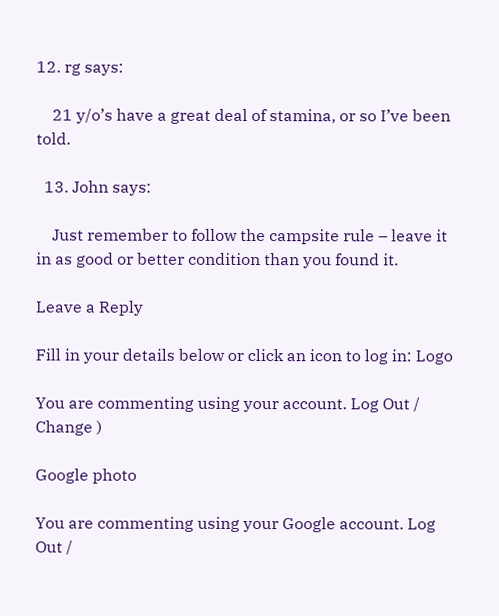12. rg says:

    21 y/o’s have a great deal of stamina, or so I’ve been told.

  13. John says:

    Just remember to follow the campsite rule – leave it in as good or better condition than you found it.

Leave a Reply

Fill in your details below or click an icon to log in: Logo

You are commenting using your account. Log Out /  Change )

Google photo

You are commenting using your Google account. Log Out /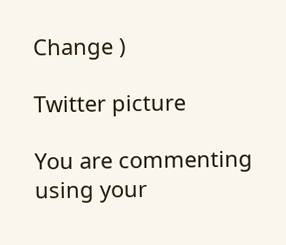Change )

Twitter picture

You are commenting using your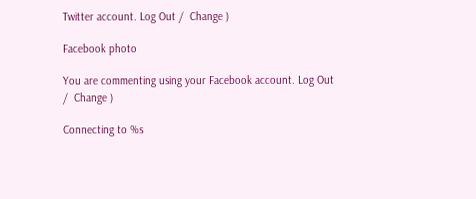Twitter account. Log Out /  Change )

Facebook photo

You are commenting using your Facebook account. Log Out /  Change )

Connecting to %s